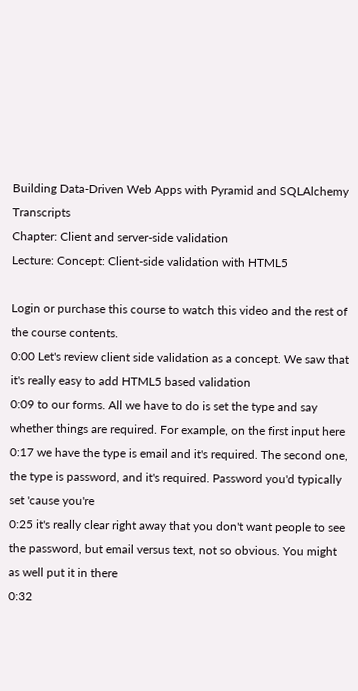Building Data-Driven Web Apps with Pyramid and SQLAlchemy Transcripts
Chapter: Client and server-side validation
Lecture: Concept: Client-side validation with HTML5

Login or purchase this course to watch this video and the rest of the course contents.
0:00 Let's review client side validation as a concept. We saw that it's really easy to add HTML5 based validation
0:09 to our forms. All we have to do is set the type and say whether things are required. For example, on the first input here
0:17 we have the type is email and it's required. The second one, the type is password, and it's required. Password you'd typically set 'cause you're
0:25 it's really clear right away that you don't want people to see the password, but email versus text, not so obvious. You might as well put it in there
0:32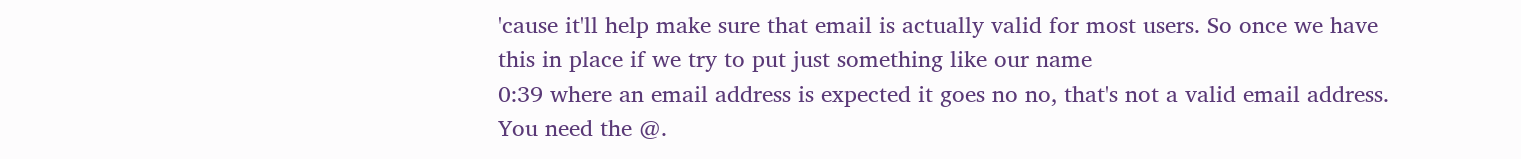'cause it'll help make sure that email is actually valid for most users. So once we have this in place if we try to put just something like our name
0:39 where an email address is expected it goes no no, that's not a valid email address. You need the @.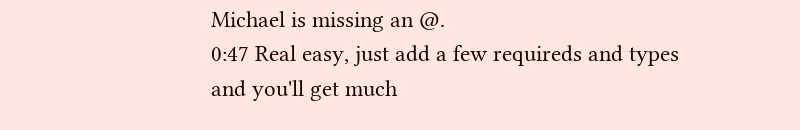Michael is missing an @.
0:47 Real easy, just add a few requireds and types and you'll get much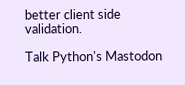better client side validation.

Talk Python's Mastodon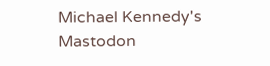Michael Kennedy's Mastodon